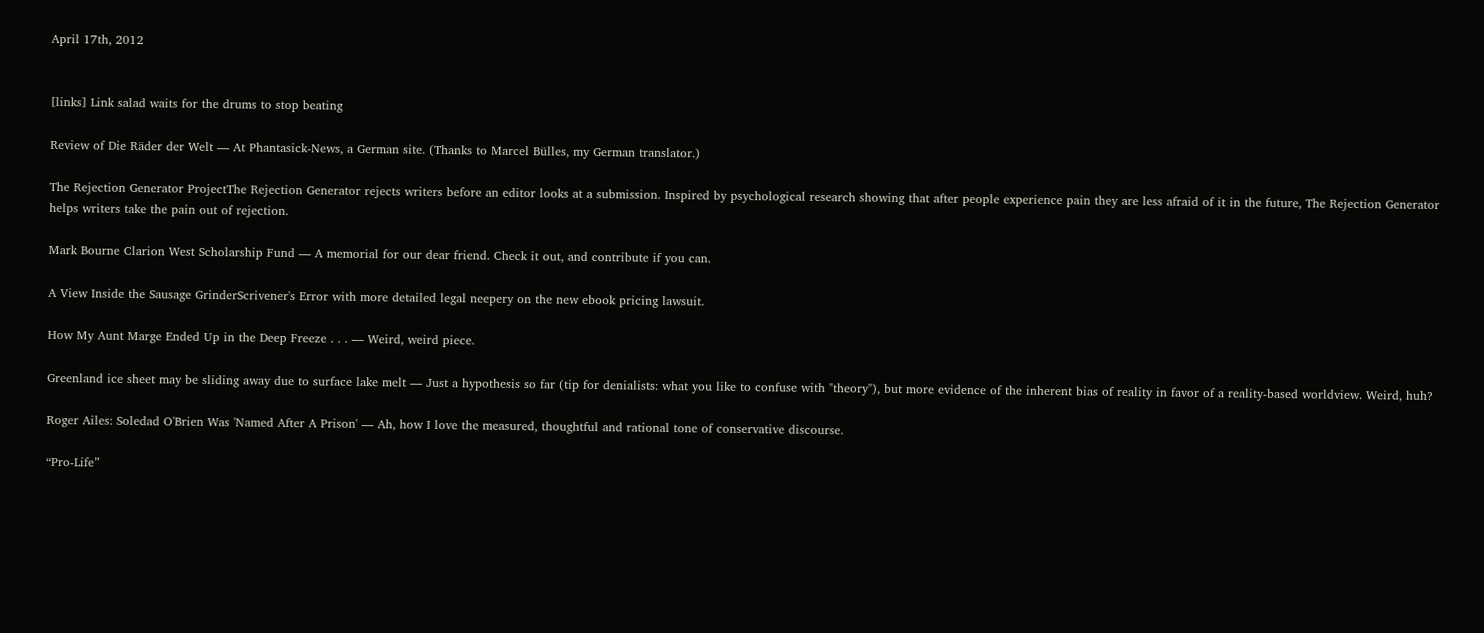April 17th, 2012


[links] Link salad waits for the drums to stop beating

Review of Die Räder der Welt — At Phantasick-News, a German site. (Thanks to Marcel Bülles, my German translator.)

The Rejection Generator ProjectThe Rejection Generator rejects writers before an editor looks at a submission. Inspired by psychological research showing that after people experience pain they are less afraid of it in the future, The Rejection Generator helps writers take the pain out of rejection.

Mark Bourne Clarion West Scholarship Fund — A memorial for our dear friend. Check it out, and contribute if you can.

A View Inside the Sausage GrinderScrivener's Error with more detailed legal neepery on the new ebook pricing lawsuit.

How My Aunt Marge Ended Up in the Deep Freeze . . . — Weird, weird piece.

Greenland ice sheet may be sliding away due to surface lake melt — Just a hypothesis so far (tip for denialists: what you like to confuse with "theory"), but more evidence of the inherent bias of reality in favor of a reality-based worldview. Weird, huh?

Roger Ailes: Soledad O'Brien Was 'Named After A Prison' — Ah, how I love the measured, thoughtful and rational tone of conservative discourse.

“Pro-Life”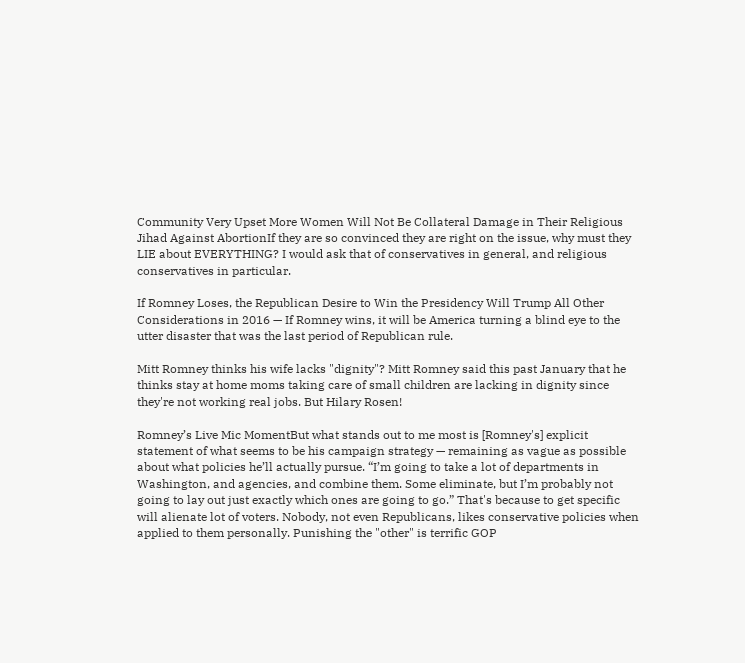Community Very Upset More Women Will Not Be Collateral Damage in Their Religious Jihad Against AbortionIf they are so convinced they are right on the issue, why must they LIE about EVERYTHING? I would ask that of conservatives in general, and religious conservatives in particular.

If Romney Loses, the Republican Desire to Win the Presidency Will Trump All Other Considerations in 2016 — If Romney wins, it will be America turning a blind eye to the utter disaster that was the last period of Republican rule.

Mitt Romney thinks his wife lacks "dignity"? Mitt Romney said this past January that he thinks stay at home moms taking care of small children are lacking in dignity since they're not working real jobs. But Hilary Rosen!

Romney’s Live Mic MomentBut what stands out to me most is [Romney's] explicit statement of what seems to be his campaign strategy — remaining as vague as possible about what policies he’ll actually pursue. “I’m going to take a lot of departments in Washington, and agencies, and combine them. Some eliminate, but I’m probably not going to lay out just exactly which ones are going to go.” That's because to get specific will alienate lot of voters. Nobody, not even Republicans, likes conservative policies when applied to them personally. Punishing the "other" is terrific GOP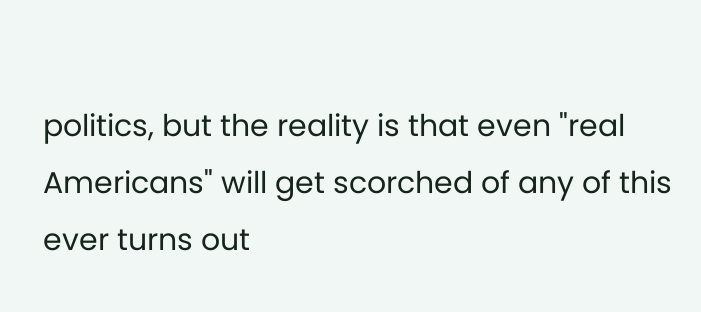politics, but the reality is that even "real Americans" will get scorched of any of this ever turns out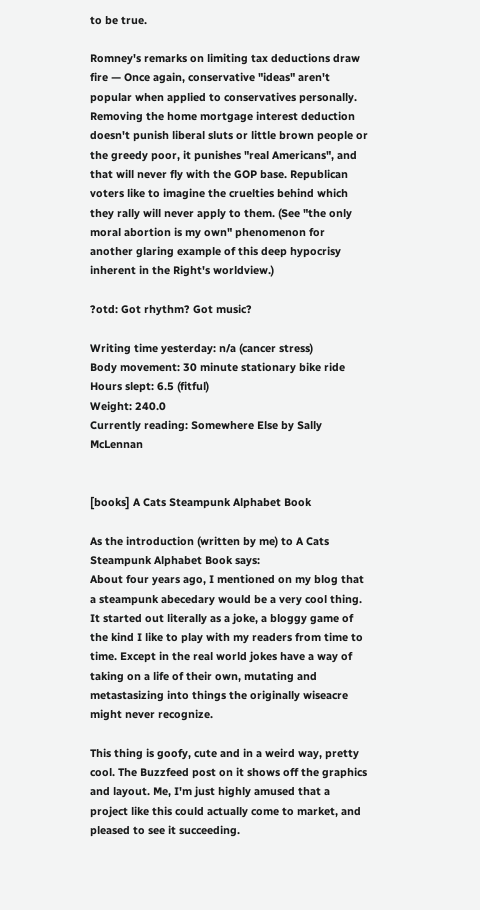to be true.

Romney's remarks on limiting tax deductions draw fire — Once again, conservative "ideas" aren't popular when applied to conservatives personally. Removing the home mortgage interest deduction doesn't punish liberal sluts or little brown people or the greedy poor, it punishes "real Americans", and that will never fly with the GOP base. Republican voters like to imagine the cruelties behind which they rally will never apply to them. (See "the only moral abortion is my own" phenomenon for another glaring example of this deep hypocrisy inherent in the Right's worldview.)

?otd: Got rhythm? Got music?

Writing time yesterday: n/a (cancer stress)
Body movement: 30 minute stationary bike ride
Hours slept: 6.5 (fitful)
Weight: 240.0
Currently reading: Somewhere Else by Sally McLennan


[books] A Cats Steampunk Alphabet Book

As the introduction (written by me) to A Cats Steampunk Alphabet Book says:
About four years ago, I mentioned on my blog that a steampunk abecedary would be a very cool thing. It started out literally as a joke, a bloggy game of the kind I like to play with my readers from time to time. Except in the real world jokes have a way of taking on a life of their own, mutating and metastasizing into things the originally wiseacre might never recognize.

This thing is goofy, cute and in a weird way, pretty cool. The Buzzfeed post on it shows off the graphics and layout. Me, I'm just highly amused that a project like this could actually come to market, and pleased to see it succeeding.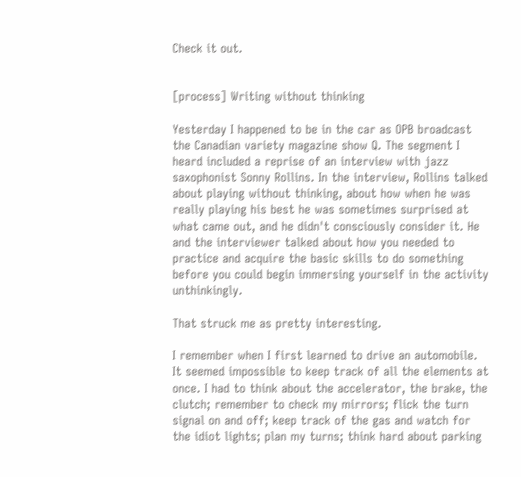Check it out.


[process] Writing without thinking

Yesterday I happened to be in the car as OPB broadcast the Canadian variety magazine show Q. The segment I heard included a reprise of an interview with jazz saxophonist Sonny Rollins. In the interview, Rollins talked about playing without thinking, about how when he was really playing his best he was sometimes surprised at what came out, and he didn't consciously consider it. He and the interviewer talked about how you needed to practice and acquire the basic skills to do something before you could begin immersing yourself in the activity unthinkingly.

That struck me as pretty interesting.

I remember when I first learned to drive an automobile. It seemed impossible to keep track of all the elements at once. I had to think about the accelerator, the brake, the clutch; remember to check my mirrors; flick the turn signal on and off; keep track of the gas and watch for the idiot lights; plan my turns; think hard about parking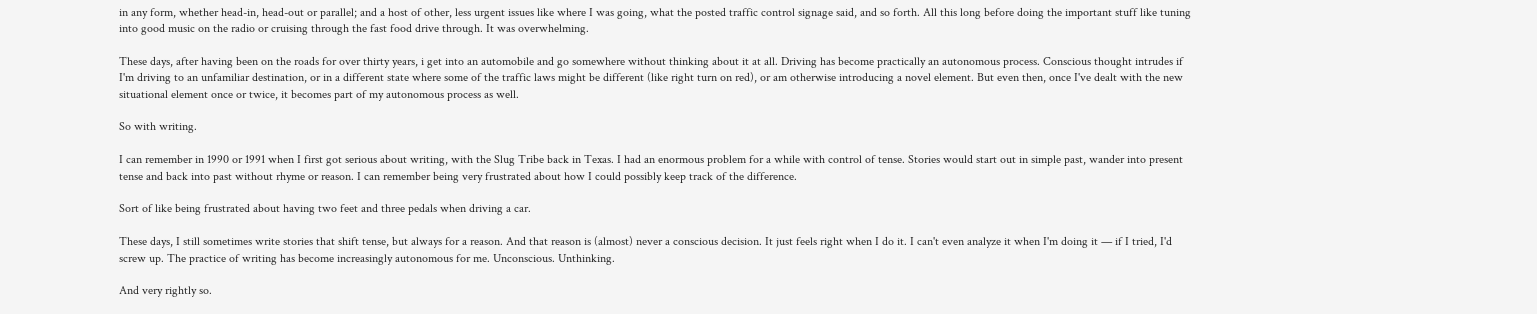in any form, whether head-in, head-out or parallel; and a host of other, less urgent issues like where I was going, what the posted traffic control signage said, and so forth. All this long before doing the important stuff like tuning into good music on the radio or cruising through the fast food drive through. It was overwhelming.

These days, after having been on the roads for over thirty years, i get into an automobile and go somewhere without thinking about it at all. Driving has become practically an autonomous process. Conscious thought intrudes if I'm driving to an unfamiliar destination, or in a different state where some of the traffic laws might be different (like right turn on red), or am otherwise introducing a novel element. But even then, once I've dealt with the new situational element once or twice, it becomes part of my autonomous process as well.

So with writing.

I can remember in 1990 or 1991 when I first got serious about writing, with the Slug Tribe back in Texas. I had an enormous problem for a while with control of tense. Stories would start out in simple past, wander into present tense and back into past without rhyme or reason. I can remember being very frustrated about how I could possibly keep track of the difference.

Sort of like being frustrated about having two feet and three pedals when driving a car.

These days, I still sometimes write stories that shift tense, but always for a reason. And that reason is (almost) never a conscious decision. It just feels right when I do it. I can't even analyze it when I'm doing it — if I tried, I'd screw up. The practice of writing has become increasingly autonomous for me. Unconscious. Unthinking.

And very rightly so.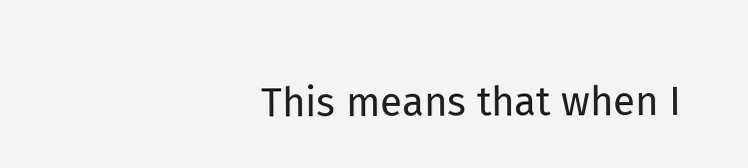This means that when I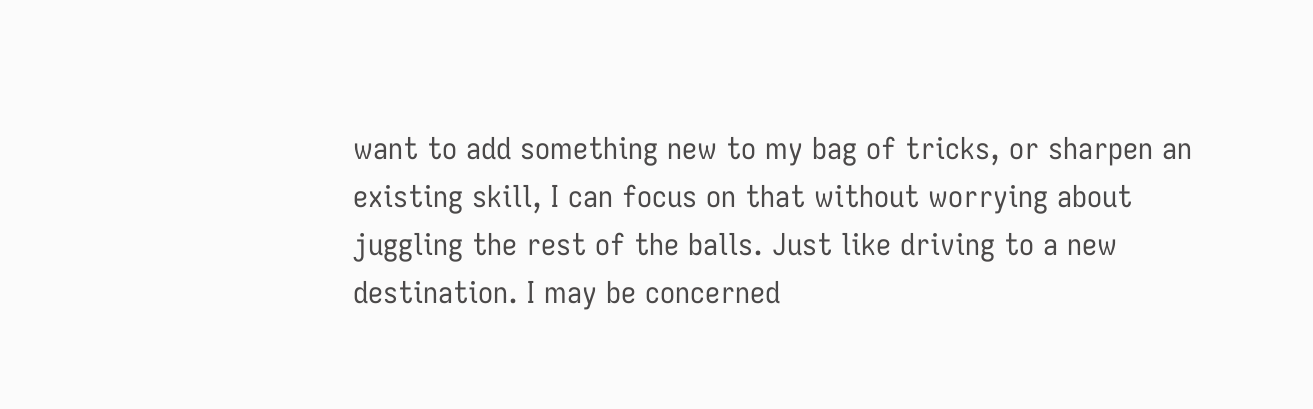want to add something new to my bag of tricks, or sharpen an existing skill, I can focus on that without worrying about juggling the rest of the balls. Just like driving to a new destination. I may be concerned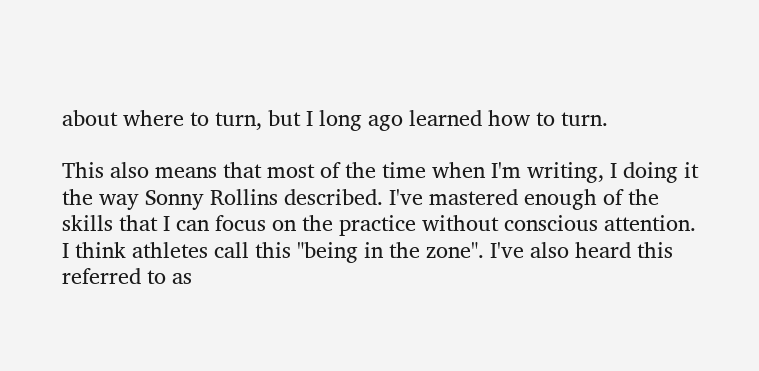about where to turn, but I long ago learned how to turn.

This also means that most of the time when I'm writing, I doing it the way Sonny Rollins described. I've mastered enough of the skills that I can focus on the practice without conscious attention. I think athletes call this "being in the zone". I've also heard this referred to as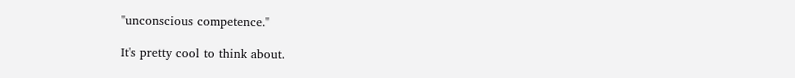"unconscious competence."

It's pretty cool to think about.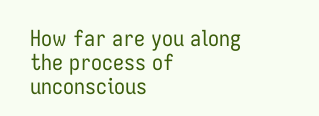How far are you along the process of unconscious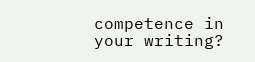competence in your writing?